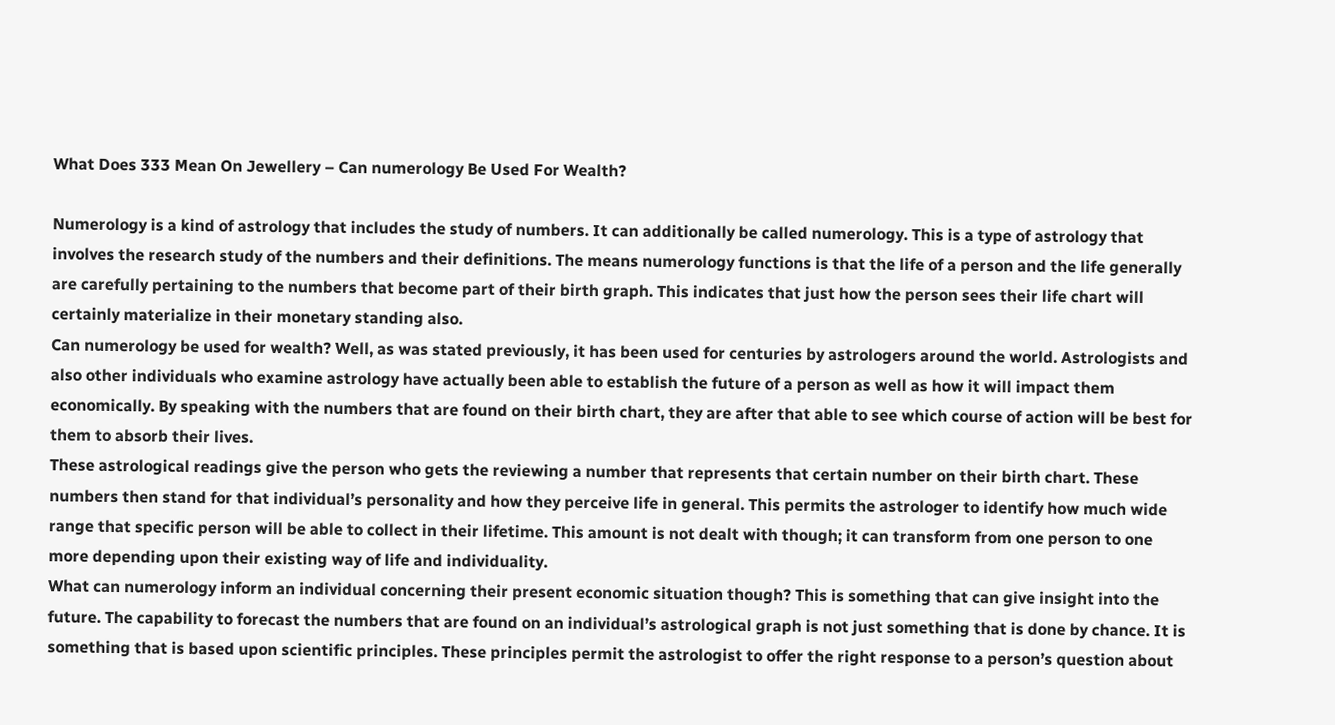What Does 333 Mean On Jewellery – Can numerology Be Used For Wealth?

Numerology is a kind of astrology that includes the study of numbers. It can additionally be called numerology. This is a type of astrology that involves the research study of the numbers and their definitions. The means numerology functions is that the life of a person and the life generally are carefully pertaining to the numbers that become part of their birth graph. This indicates that just how the person sees their life chart will certainly materialize in their monetary standing also.
Can numerology be used for wealth? Well, as was stated previously, it has been used for centuries by astrologers around the world. Astrologists and also other individuals who examine astrology have actually been able to establish the future of a person as well as how it will impact them economically. By speaking with the numbers that are found on their birth chart, they are after that able to see which course of action will be best for them to absorb their lives.
These astrological readings give the person who gets the reviewing a number that represents that certain number on their birth chart. These numbers then stand for that individual’s personality and how they perceive life in general. This permits the astrologer to identify how much wide range that specific person will be able to collect in their lifetime. This amount is not dealt with though; it can transform from one person to one more depending upon their existing way of life and individuality.
What can numerology inform an individual concerning their present economic situation though? This is something that can give insight into the future. The capability to forecast the numbers that are found on an individual’s astrological graph is not just something that is done by chance. It is something that is based upon scientific principles. These principles permit the astrologist to offer the right response to a person’s question about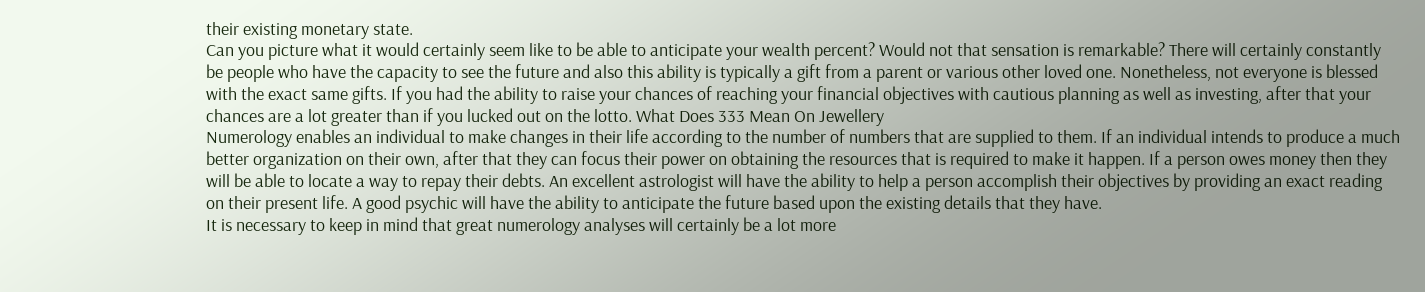their existing monetary state.
Can you picture what it would certainly seem like to be able to anticipate your wealth percent? Would not that sensation is remarkable? There will certainly constantly be people who have the capacity to see the future and also this ability is typically a gift from a parent or various other loved one. Nonetheless, not everyone is blessed with the exact same gifts. If you had the ability to raise your chances of reaching your financial objectives with cautious planning as well as investing, after that your chances are a lot greater than if you lucked out on the lotto. What Does 333 Mean On Jewellery
Numerology enables an individual to make changes in their life according to the number of numbers that are supplied to them. If an individual intends to produce a much better organization on their own, after that they can focus their power on obtaining the resources that is required to make it happen. If a person owes money then they will be able to locate a way to repay their debts. An excellent astrologist will have the ability to help a person accomplish their objectives by providing an exact reading on their present life. A good psychic will have the ability to anticipate the future based upon the existing details that they have.
It is necessary to keep in mind that great numerology analyses will certainly be a lot more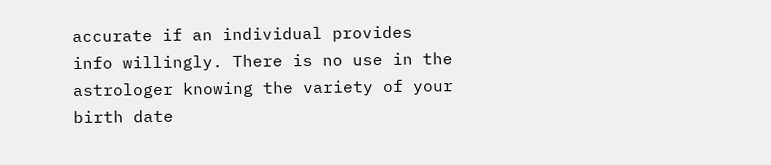accurate if an individual provides info willingly. There is no use in the astrologer knowing the variety of your birth date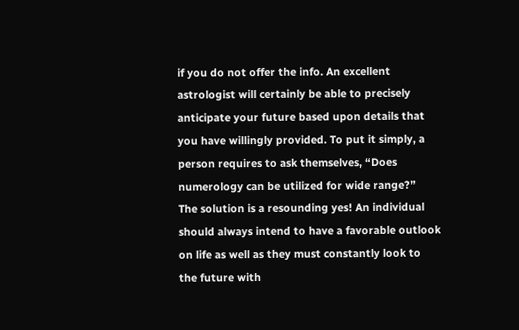if you do not offer the info. An excellent astrologist will certainly be able to precisely anticipate your future based upon details that you have willingly provided. To put it simply, a person requires to ask themselves, “Does numerology can be utilized for wide range?”
The solution is a resounding yes! An individual should always intend to have a favorable outlook on life as well as they must constantly look to the future with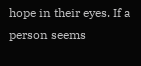hope in their eyes. If a person seems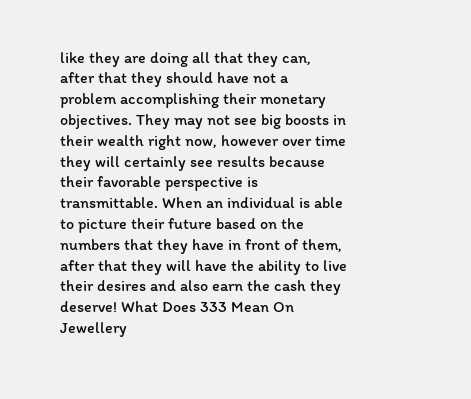like they are doing all that they can, after that they should have not a problem accomplishing their monetary objectives. They may not see big boosts in their wealth right now, however over time they will certainly see results because their favorable perspective is transmittable. When an individual is able to picture their future based on the numbers that they have in front of them, after that they will have the ability to live their desires and also earn the cash they deserve! What Does 333 Mean On Jewellery